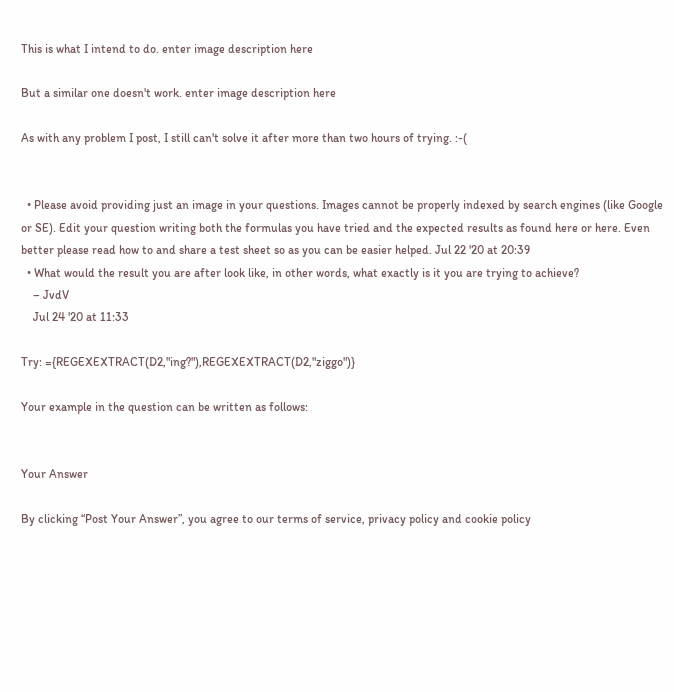This is what I intend to do. enter image description here

But a similar one doesn't work. enter image description here

As with any problem I post, I still can't solve it after more than two hours of trying. :-(


  • Please avoid providing just an image in your questions. Images cannot be properly indexed by search engines (like Google or SE). Edit your question writing both the formulas you have tried and the expected results as found here or here. Even better please read how to and share a test sheet so as you can be easier helped. Jul 22 '20 at 20:39
  • What would the result you are after look like, in other words, what exactly is it you are trying to achieve?
    – JvdV
    Jul 24 '20 at 11:33

Try: ={REGEXEXTRACT(D2,"ing?"),REGEXEXTRACT(D2,"ziggo")}

Your example in the question can be written as follows:


Your Answer

By clicking “Post Your Answer”, you agree to our terms of service, privacy policy and cookie policy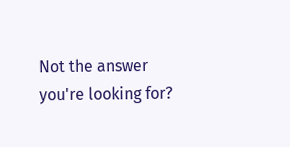Not the answer you're looking for?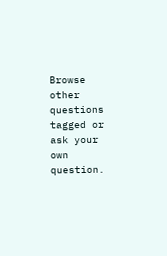Browse other questions tagged or ask your own question.